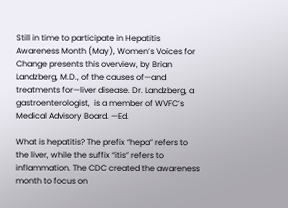Still in time to participate in Hepatitis Awareness Month (May), Women’s Voices for Change presents this overview, by Brian Landzberg, M.D., of the causes of—and treatments for—liver disease. Dr. Landzberg, a gastroenterologist,  is a member of WVFC’s Medical Advisory Board. —Ed.

What is hepatitis? The prefix “hepa” refers to the liver, while the suffix “itis” refers to inflammation. The CDC created the awareness month to focus on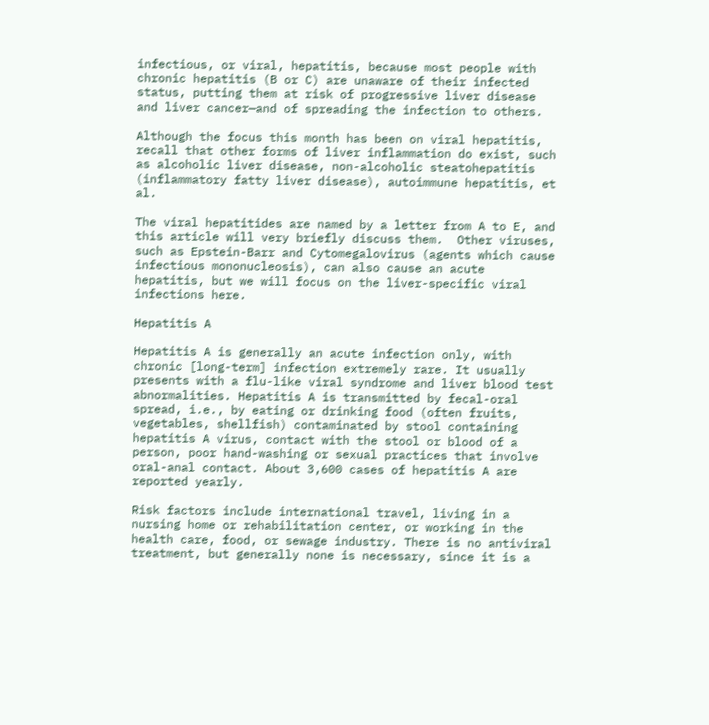infectious, or viral, hepatitis, because most people with chronic hepatitis (B or C) are unaware of their infected status, putting them at risk of progressive liver disease and liver cancer—and of spreading the infection to others.

Although the focus this month has been on viral hepatitis, recall that other forms of liver inflammation do exist, such as alcoholic liver disease, non-alcoholic steatohepatitis (inflammatory fatty liver disease), autoimmune hepatitis, et al.

The viral hepatitides are named by a letter from A to E, and this article will very briefly discuss them.  Other viruses, such as Epstein-Barr and Cytomegalovirus (agents which cause infectious mononucleosis), can also cause an acute hepatitis, but we will focus on the liver-specific viral infections here.

Hepatitis A

Hepatitis A is generally an acute infection only, with chronic [long-term] infection extremely rare. It usually presents with a flu-like viral syndrome and liver blood test abnormalities. Hepatitis A is transmitted by fecal-oral spread, i.e., by eating or drinking food (often fruits, vegetables, shellfish) contaminated by stool containing hepatitis A virus, contact with the stool or blood of a person, poor hand-washing or sexual practices that involve oral-anal contact. About 3,600 cases of hepatitis A are reported yearly.

Risk factors include international travel, living in a nursing home or rehabilitation center, or working in the health care, food, or sewage industry. There is no antiviral treatment, but generally none is necessary, since it is a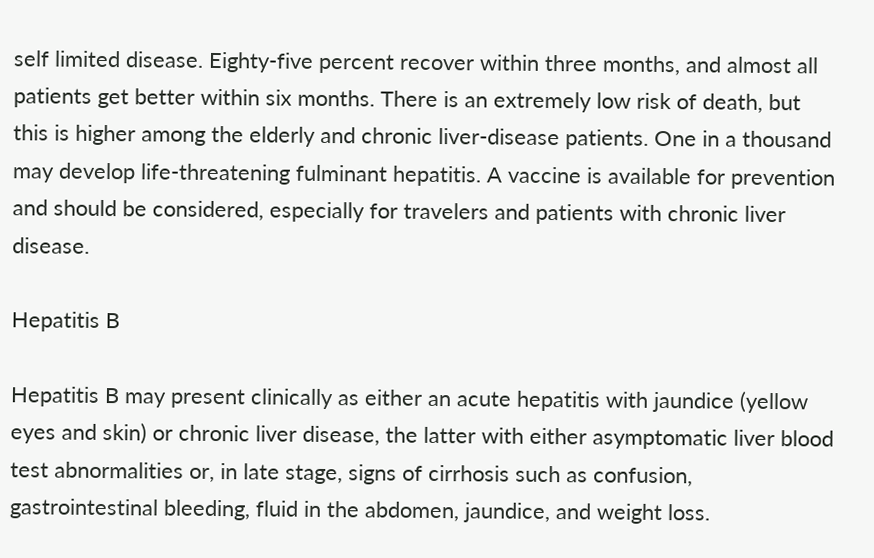self limited disease. Eighty-five percent recover within three months, and almost all patients get better within six months. There is an extremely low risk of death, but this is higher among the elderly and chronic liver-disease patients. One in a thousand may develop life-threatening fulminant hepatitis. A vaccine is available for prevention and should be considered, especially for travelers and patients with chronic liver disease.

Hepatitis B

Hepatitis B may present clinically as either an acute hepatitis with jaundice (yellow eyes and skin) or chronic liver disease, the latter with either asymptomatic liver blood test abnormalities or, in late stage, signs of cirrhosis such as confusion, gastrointestinal bleeding, fluid in the abdomen, jaundice, and weight loss.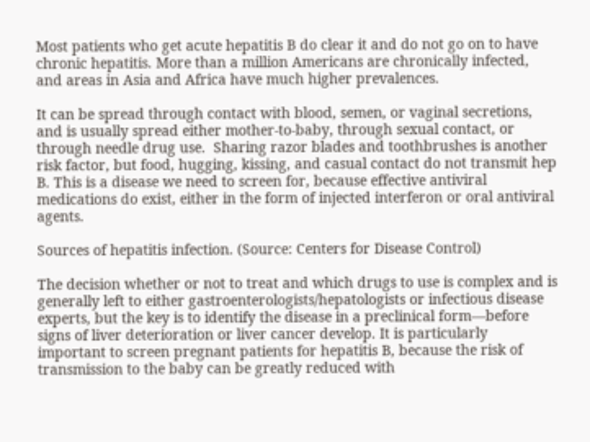Most patients who get acute hepatitis B do clear it and do not go on to have chronic hepatitis. More than a million Americans are chronically infected, and areas in Asia and Africa have much higher prevalences.

It can be spread through contact with blood, semen, or vaginal secretions, and is usually spread either mother-to-baby, through sexual contact, or through needle drug use.  Sharing razor blades and toothbrushes is another risk factor, but food, hugging, kissing, and casual contact do not transmit hep B. This is a disease we need to screen for, because effective antiviral medications do exist, either in the form of injected interferon or oral antiviral agents.

Sources of hepatitis infection. (Source: Centers for Disease Control)

The decision whether or not to treat and which drugs to use is complex and is generally left to either gastroenterologists/hepatologists or infectious disease experts, but the key is to identify the disease in a preclinical form—before signs of liver deterioration or liver cancer develop. It is particularly important to screen pregnant patients for hepatitis B, because the risk of transmission to the baby can be greatly reduced with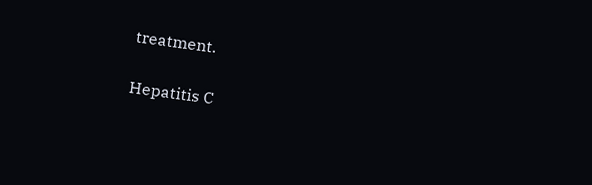treatment.

Hepatitis C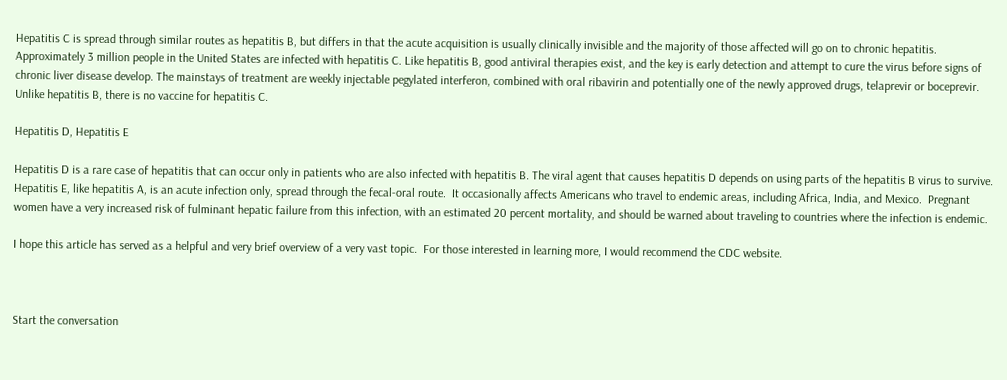Hepatitis C is spread through similar routes as hepatitis B, but differs in that the acute acquisition is usually clinically invisible and the majority of those affected will go on to chronic hepatitis. Approximately 3 million people in the United States are infected with hepatitis C. Like hepatitis B, good antiviral therapies exist, and the key is early detection and attempt to cure the virus before signs of chronic liver disease develop. The mainstays of treatment are weekly injectable pegylated interferon, combined with oral ribavirin and potentially one of the newly approved drugs, telaprevir or boceprevir. Unlike hepatitis B, there is no vaccine for hepatitis C.

Hepatitis D, Hepatitis E

Hepatitis D is a rare case of hepatitis that can occur only in patients who are also infected with hepatitis B. The viral agent that causes hepatitis D depends on using parts of the hepatitis B virus to survive.  Hepatitis E, like hepatitis A, is an acute infection only, spread through the fecal-oral route.  It occasionally affects Americans who travel to endemic areas, including Africa, India, and Mexico.  Pregnant women have a very increased risk of fulminant hepatic failure from this infection, with an estimated 20 percent mortality, and should be warned about traveling to countries where the infection is endemic.

I hope this article has served as a helpful and very brief overview of a very vast topic.  For those interested in learning more, I would recommend the CDC website.



Start the conversation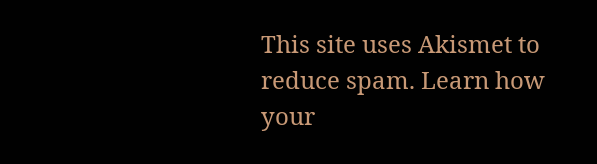This site uses Akismet to reduce spam. Learn how your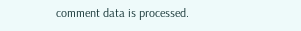comment data is processed.